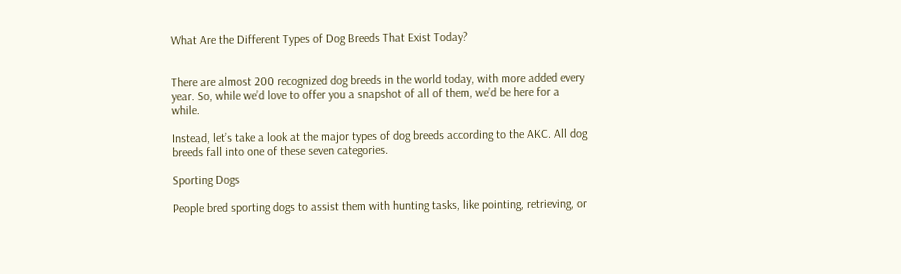What Are the Different Types of Dog Breeds That Exist Today?


There are almost 200 recognized dog breeds in the world today, with more added every year. So, while we’d love to offer you a snapshot of all of them, we’d be here for a while.

Instead, let’s take a look at the major types of dog breeds according to the AKC. All dog breeds fall into one of these seven categories.

Sporting Dogs

People bred sporting dogs to assist them with hunting tasks, like pointing, retrieving, or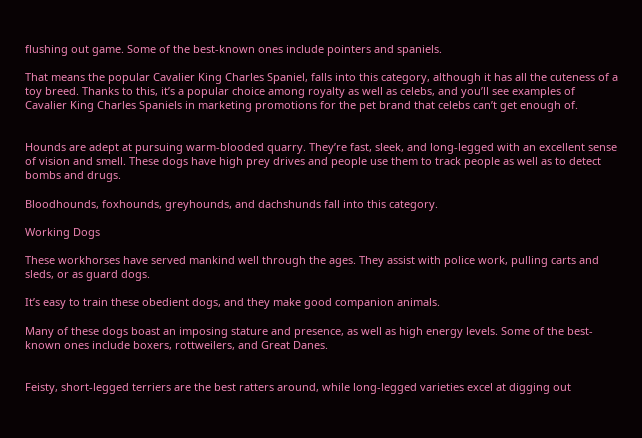flushing out game. Some of the best-known ones include pointers and spaniels.

That means the popular Cavalier King Charles Spaniel, falls into this category, although it has all the cuteness of a toy breed. Thanks to this, it’s a popular choice among royalty as well as celebs, and you’ll see examples of Cavalier King Charles Spaniels in marketing promotions for the pet brand that celebs can’t get enough of.


Hounds are adept at pursuing warm-blooded quarry. They’re fast, sleek, and long-legged with an excellent sense of vision and smell. These dogs have high prey drives and people use them to track people as well as to detect bombs and drugs.

Bloodhounds, foxhounds, greyhounds, and dachshunds fall into this category.

Working Dogs

These workhorses have served mankind well through the ages. They assist with police work, pulling carts and sleds, or as guard dogs.

It’s easy to train these obedient dogs, and they make good companion animals.

Many of these dogs boast an imposing stature and presence, as well as high energy levels. Some of the best-known ones include boxers, rottweilers, and Great Danes.


Feisty, short-legged terriers are the best ratters around, while long-legged varieties excel at digging out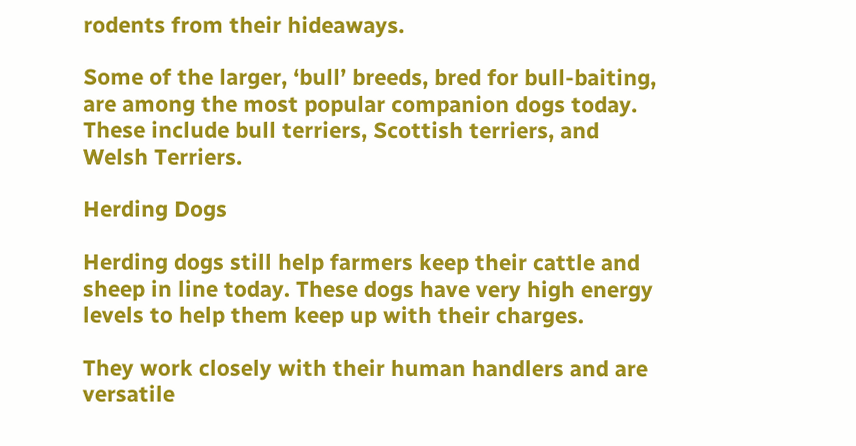rodents from their hideaways.

Some of the larger, ‘bull’ breeds, bred for bull-baiting, are among the most popular companion dogs today. These include bull terriers, Scottish terriers, and Welsh Terriers.

Herding Dogs

Herding dogs still help farmers keep their cattle and sheep in line today. These dogs have very high energy levels to help them keep up with their charges.

They work closely with their human handlers and are versatile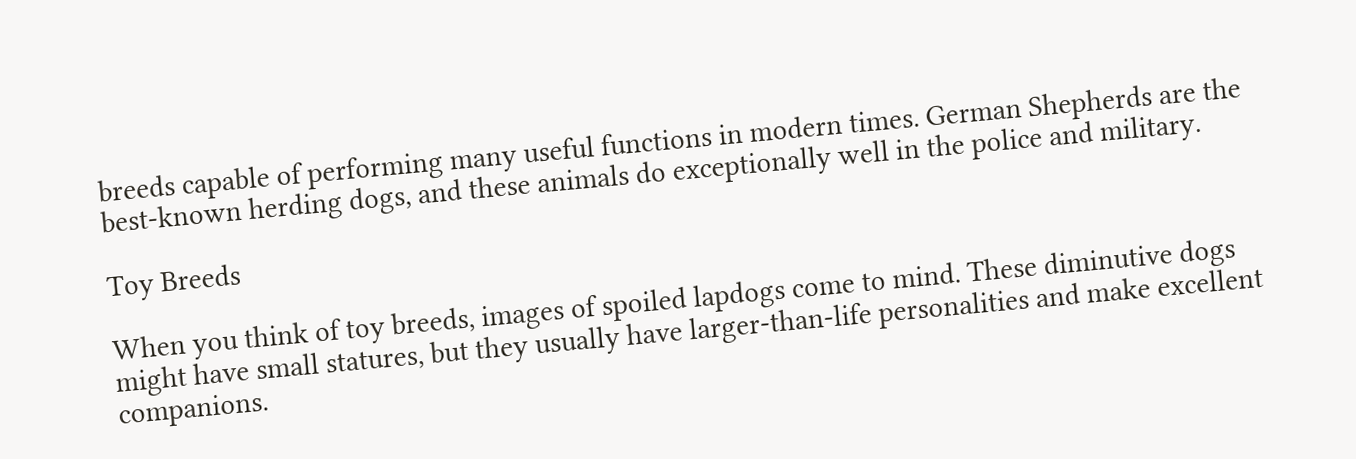breeds capable of performing many useful functions in modern times. German Shepherds are the best-known herding dogs, and these animals do exceptionally well in the police and military.

Toy Breeds

When you think of toy breeds, images of spoiled lapdogs come to mind. These diminutive dogs might have small statures, but they usually have larger-than-life personalities and make excellent companions.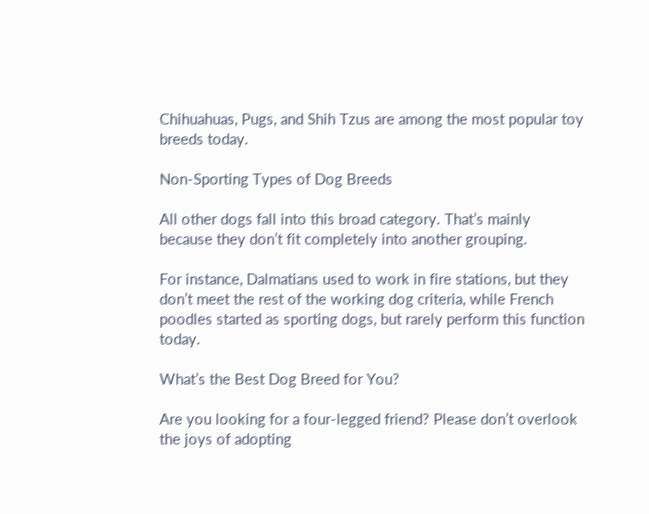Chihuahuas, Pugs, and Shih Tzus are among the most popular toy breeds today.

Non-Sporting Types of Dog Breeds

All other dogs fall into this broad category. That’s mainly because they don’t fit completely into another grouping.

For instance, Dalmatians used to work in fire stations, but they don’t meet the rest of the working dog criteria, while French poodles started as sporting dogs, but rarely perform this function today.

What’s the Best Dog Breed for You?

Are you looking for a four-legged friend? Please don’t overlook the joys of adopting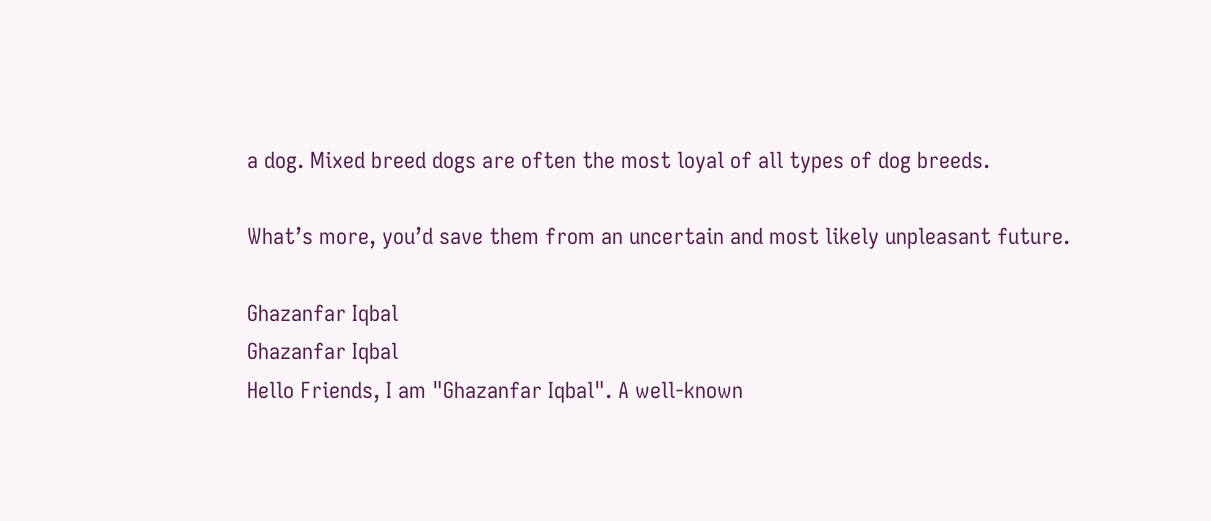a dog. Mixed breed dogs are often the most loyal of all types of dog breeds.

What’s more, you’d save them from an uncertain and most likely unpleasant future.

Ghazanfar Iqbal
Ghazanfar Iqbal
Hello Friends, I am "Ghazanfar Iqbal". A well-known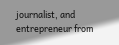journalist, and entrepreneur from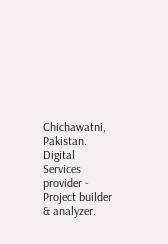Chichawatni, Pakistan. Digital Services provider - Project builder & analyzer.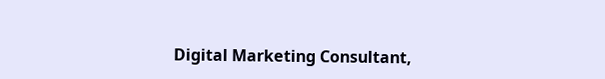Digital Marketing Consultant,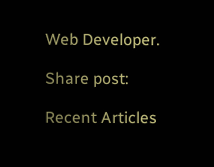Web Developer.

Share post:

Recent Articles